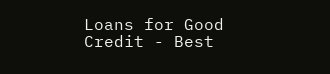Loans for Good Credit - Best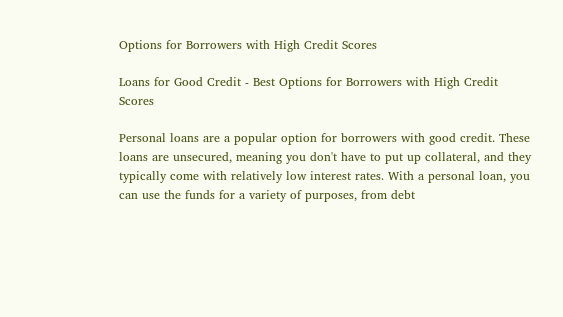Options for Borrowers with High Credit Scores

Loans for Good Credit - Best Options for Borrowers with High Credit Scores

Personal loans are a popular option for borrowers with good credit. These loans are unsecured, meaning you don't have to put up collateral, and they typically come with relatively low interest rates. With a personal loan, you can use the funds for a variety of purposes, from debt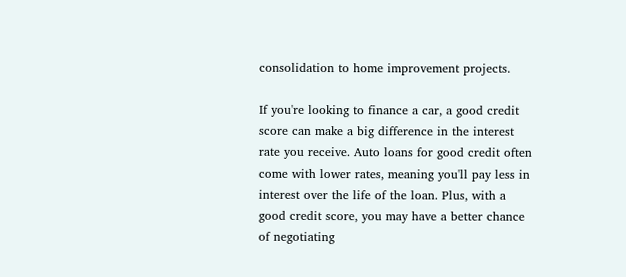consolidation to home improvement projects.

If you're looking to finance a car, a good credit score can make a big difference in the interest rate you receive. Auto loans for good credit often come with lower rates, meaning you'll pay less in interest over the life of the loan. Plus, with a good credit score, you may have a better chance of negotiating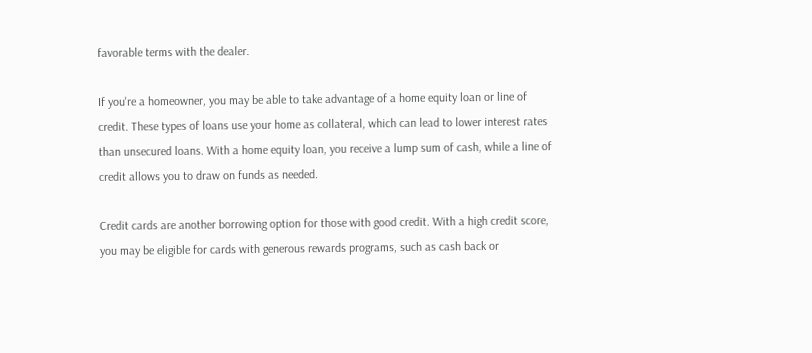favorable terms with the dealer.

If you're a homeowner, you may be able to take advantage of a home equity loan or line of credit. These types of loans use your home as collateral, which can lead to lower interest rates than unsecured loans. With a home equity loan, you receive a lump sum of cash, while a line of credit allows you to draw on funds as needed.

Credit cards are another borrowing option for those with good credit. With a high credit score, you may be eligible for cards with generous rewards programs, such as cash back or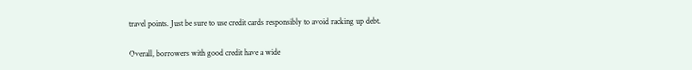travel points. Just be sure to use credit cards responsibly to avoid racking up debt.

Overall, borrowers with good credit have a wide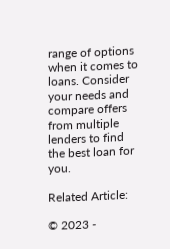range of options when it comes to loans. Consider your needs and compare offers from multiple lenders to find the best loan for you.

Related Article:

© 2023 -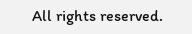All rights reserved.